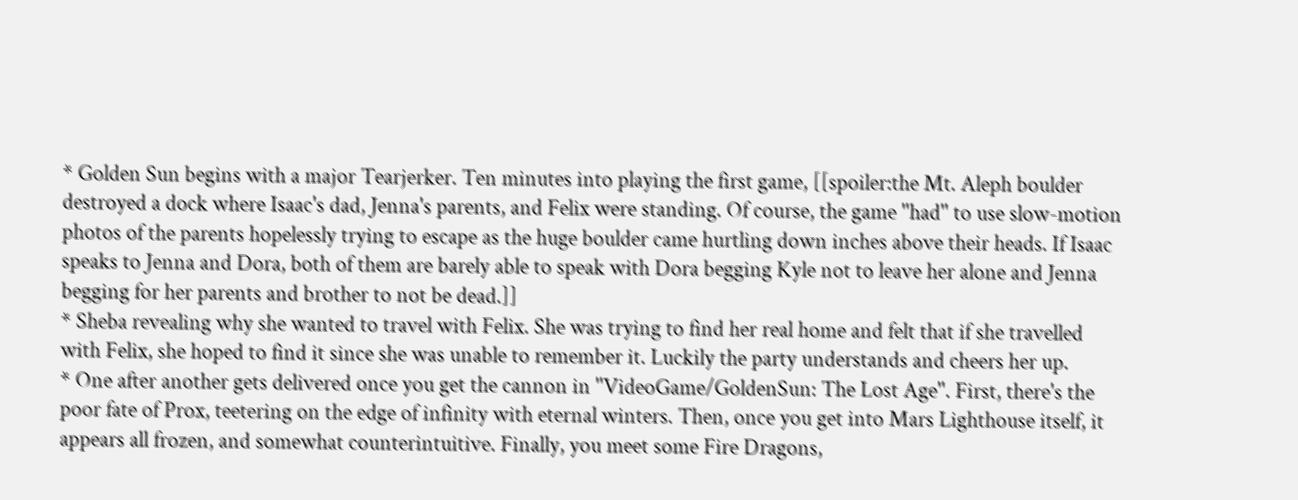* Golden Sun begins with a major Tearjerker. Ten minutes into playing the first game, [[spoiler:the Mt. Aleph boulder destroyed a dock where Isaac's dad, Jenna's parents, and Felix were standing. Of course, the game ''had'' to use slow-motion photos of the parents hopelessly trying to escape as the huge boulder came hurtling down inches above their heads. If Isaac speaks to Jenna and Dora, both of them are barely able to speak with Dora begging Kyle not to leave her alone and Jenna begging for her parents and brother to not be dead.]]
* Sheba revealing why she wanted to travel with Felix. She was trying to find her real home and felt that if she travelled with Felix, she hoped to find it since she was unable to remember it. Luckily the party understands and cheers her up.
* One after another gets delivered once you get the cannon in ''VideoGame/GoldenSun: The Lost Age''. First, there's the poor fate of Prox, teetering on the edge of infinity with eternal winters. Then, once you get into Mars Lighthouse itself, it appears all frozen, and somewhat counterintuitive. Finally, you meet some Fire Dragons,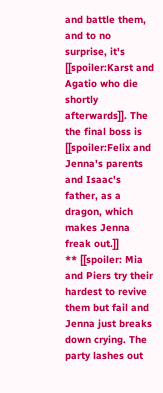and battle them, and to no surprise, it's [[spoiler:Karst and Agatio who die shortly afterwards]]. The the final boss is [[spoiler:Felix and Jenna's parents and Isaac's father, as a dragon, which makes Jenna freak out.]]
** [[spoiler: Mia and Piers try their hardest to revive them but fail and Jenna just breaks down crying. The party lashes out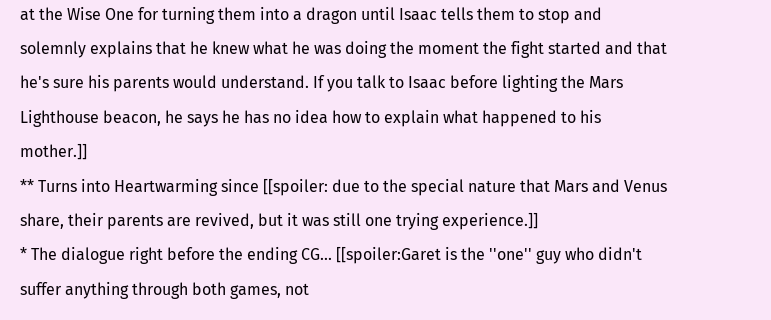at the Wise One for turning them into a dragon until Isaac tells them to stop and solemnly explains that he knew what he was doing the moment the fight started and that he's sure his parents would understand. If you talk to Isaac before lighting the Mars Lighthouse beacon, he says he has no idea how to explain what happened to his mother.]]
** Turns into Heartwarming since [[spoiler: due to the special nature that Mars and Venus share, their parents are revived, but it was still one trying experience.]]
* The dialogue right before the ending CG... [[spoiler:Garet is the ''one'' guy who didn't suffer anything through both games, not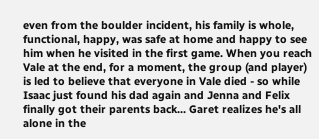even from the boulder incident, his family is whole, functional, happy, was safe at home and happy to see him when he visited in the first game. When you reach Vale at the end, for a moment, the group (and player) is led to believe that everyone in Vale died - so while Isaac just found his dad again and Jenna and Felix finally got their parents back... Garet realizes he's all alone in the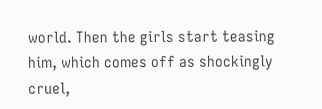world. Then the girls start teasing him, which comes off as shockingly cruel,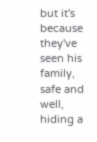but it's because they've seen his family, safe and well, hiding a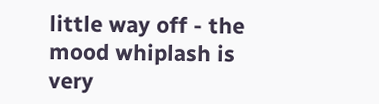little way off - the mood whiplash is very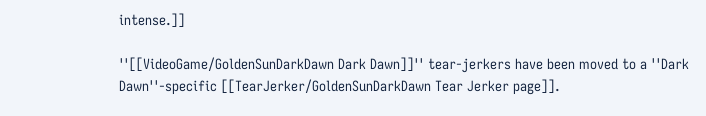intense.]]

''[[VideoGame/GoldenSunDarkDawn Dark Dawn]]'' tear-jerkers have been moved to a ''Dark Dawn''-specific [[TearJerker/GoldenSunDarkDawn Tear Jerker page]].